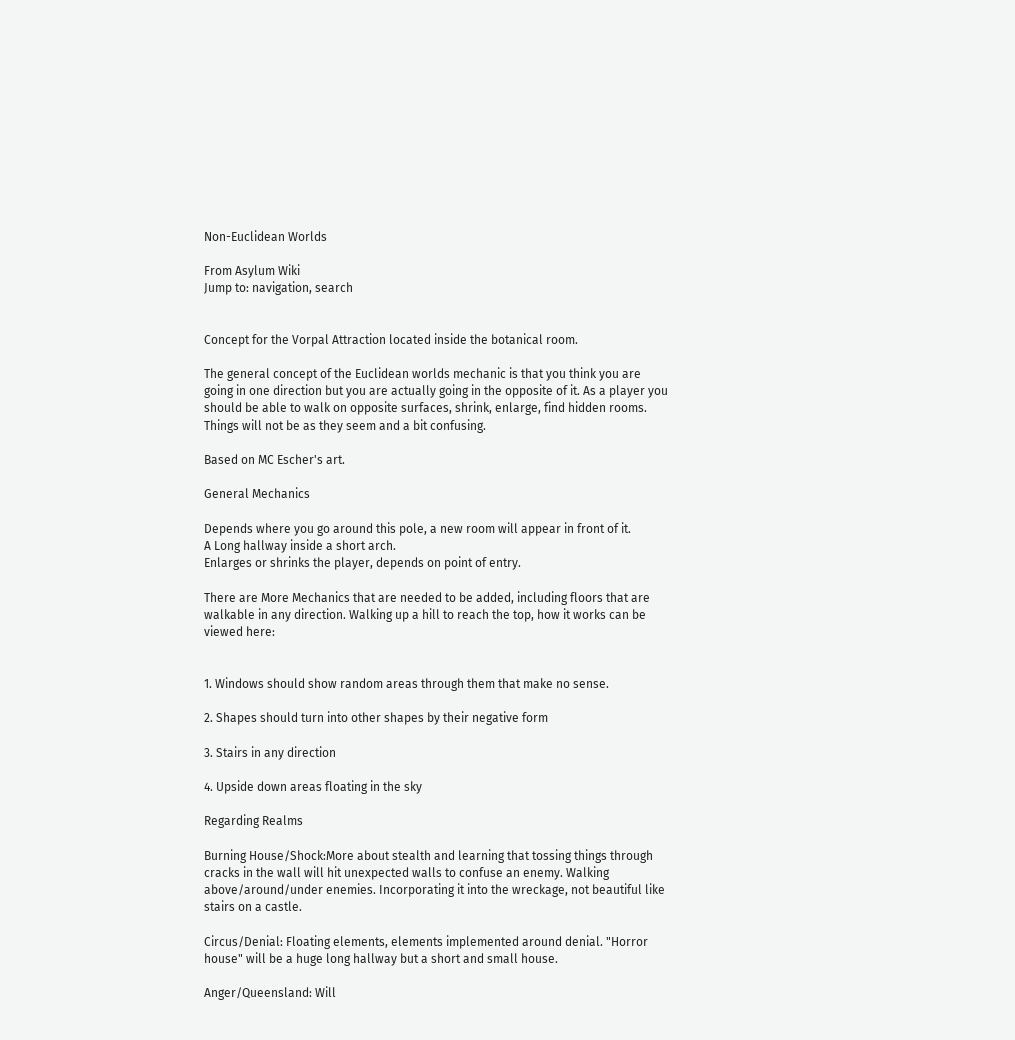Non-Euclidean Worlds

From Asylum Wiki
Jump to: navigation, search


Concept for the Vorpal Attraction located inside the botanical room.

The general concept of the Euclidean worlds mechanic is that you think you are going in one direction but you are actually going in the opposite of it. As a player you should be able to walk on opposite surfaces, shrink, enlarge, find hidden rooms. Things will not be as they seem and a bit confusing.

Based on MC Escher's art.

General Mechanics

Depends where you go around this pole, a new room will appear in front of it.
A Long hallway inside a short arch.
Enlarges or shrinks the player, depends on point of entry.

There are More Mechanics that are needed to be added, including floors that are walkable in any direction. Walking up a hill to reach the top, how it works can be viewed here:


1. Windows should show random areas through them that make no sense.

2. Shapes should turn into other shapes by their negative form

3. Stairs in any direction

4. Upside down areas floating in the sky

Regarding Realms

Burning House/Shock:More about stealth and learning that tossing things through cracks in the wall will hit unexpected walls to confuse an enemy. Walking above/around/under enemies. Incorporating it into the wreckage, not beautiful like stairs on a castle.

Circus/Denial: Floating elements, elements implemented around denial. "Horror house" will be a huge long hallway but a short and small house.

Anger/Queensland: Will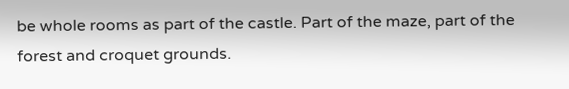be whole rooms as part of the castle. Part of the maze, part of the forest and croquet grounds.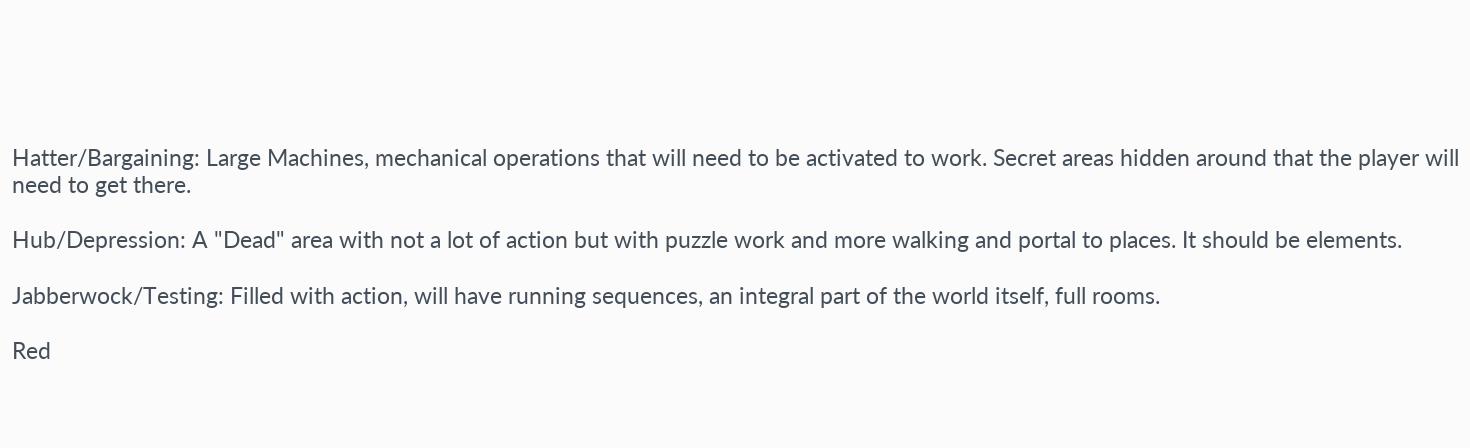Hatter/Bargaining: Large Machines, mechanical operations that will need to be activated to work. Secret areas hidden around that the player will need to get there.

Hub/Depression: A "Dead" area with not a lot of action but with puzzle work and more walking and portal to places. It should be elements.

Jabberwock/Testing: Filled with action, will have running sequences, an integral part of the world itself, full rooms.

Red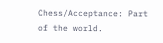Chess/Acceptance: Part of the world.